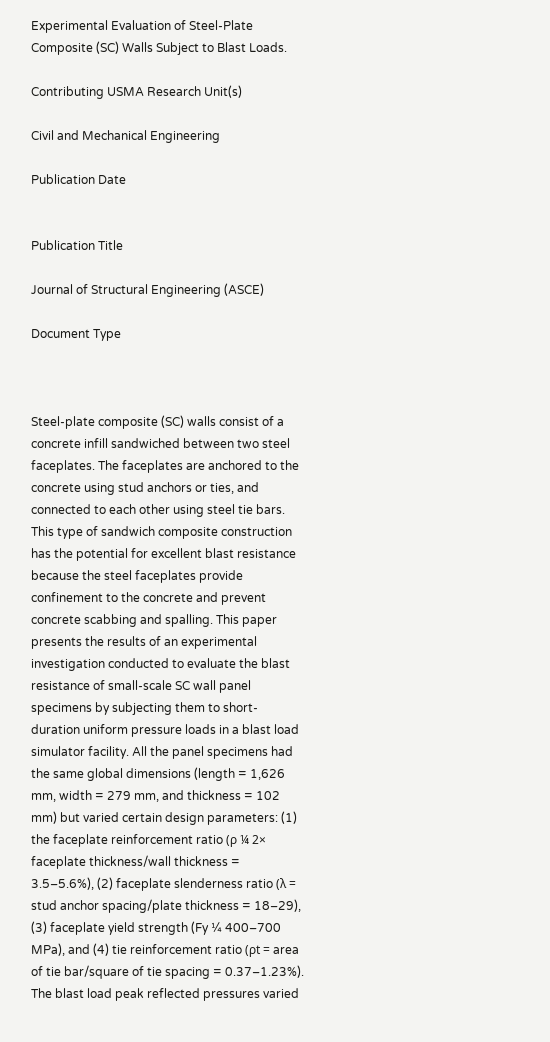Experimental Evaluation of Steel-Plate Composite (SC) Walls Subject to Blast Loads.

Contributing USMA Research Unit(s)

Civil and Mechanical Engineering

Publication Date


Publication Title

Journal of Structural Engineering (ASCE)

Document Type



Steel-plate composite (SC) walls consist of a concrete infill sandwiched between two steel faceplates. The faceplates are anchored to the concrete using stud anchors or ties, and connected to each other using steel tie bars. This type of sandwich composite construction has the potential for excellent blast resistance because the steel faceplates provide confinement to the concrete and prevent concrete scabbing and spalling. This paper presents the results of an experimental investigation conducted to evaluate the blast resistance of small-scale SC wall panel specimens by subjecting them to short-duration uniform pressure loads in a blast load simulator facility. All the panel specimens had the same global dimensions (length = 1,626 mm, width = 279 mm, and thickness = 102 mm) but varied certain design parameters: (1) the faceplate reinforcement ratio (ρ ¼ 2× faceplate thickness/wall thickness = 3.5–5.6%), (2) faceplate slenderness ratio (λ = stud anchor spacing/plate thickness = 18–29), (3) faceplate yield strength (Fy ¼ 400–700 MPa), and (4) tie reinforcement ratio (ρt = area of tie bar/square of tie spacing = 0.37–1.23%). The blast load peak reflected pressures varied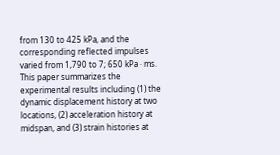from 130 to 425 kPa, and the corresponding reflected impulses varied from 1,790 to 7; 650 kPa · ms. This paper summarizes the experimental results including (1) the dynamic displacement history at two locations, (2) acceleration history at midspan, and (3) strain histories at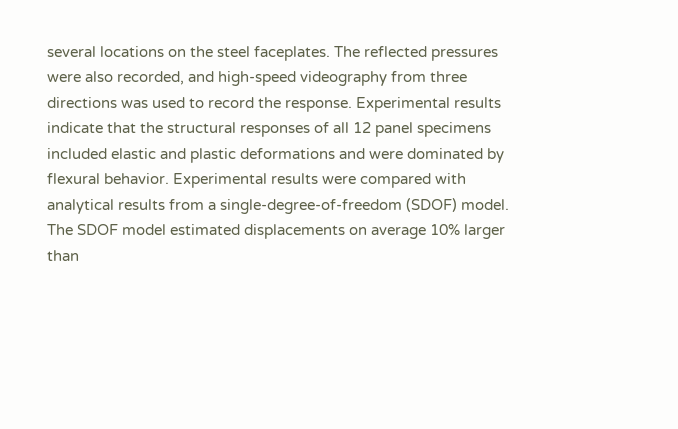several locations on the steel faceplates. The reflected pressures were also recorded, and high-speed videography from three directions was used to record the response. Experimental results indicate that the structural responses of all 12 panel specimens included elastic and plastic deformations and were dominated by flexural behavior. Experimental results were compared with analytical results from a single-degree-of-freedom (SDOF) model. The SDOF model estimated displacements on average 10% larger than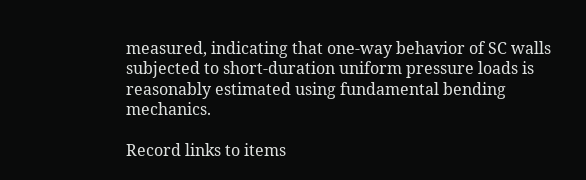measured, indicating that one-way behavior of SC walls subjected to short-duration uniform pressure loads is reasonably estimated using fundamental bending mechanics.

Record links to items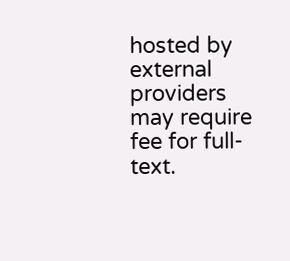hosted by external providers may require fee for full-text.